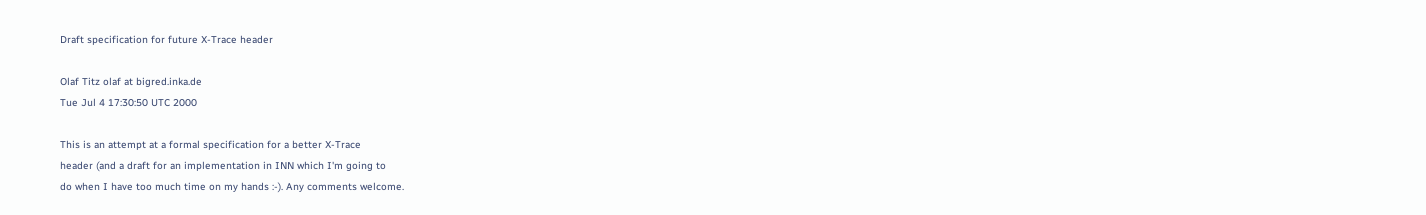Draft specification for future X-Trace header

Olaf Titz olaf at bigred.inka.de
Tue Jul 4 17:30:50 UTC 2000

This is an attempt at a formal specification for a better X-Trace
header (and a draft for an implementation in INN which I'm going to
do when I have too much time on my hands :-). Any comments welcome.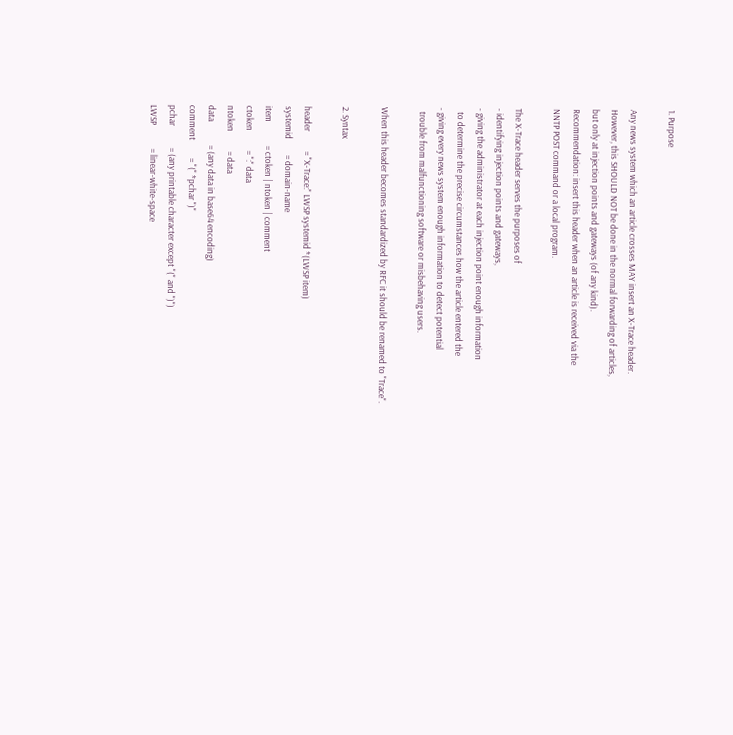1. Purpose

Any news system which an article crosses MAY insert an X-Trace header.
However, this SHOULD NOT be done in the normal forwarding of articles,
but only at injection points and gateways (of any kind).
Recommendation: insert this header when an article is received via the
NNTP POST command or a local program.

The X-Trace header serves the purposes of
- identifying injection points and gateways,
- giving the administrator at each injection point enough information
  to determine the precise circumstances how the article entered the
- giving every news system enough information to detect potential
  trouble from malfunctioning software or misbehaving users.

When this header becomes standardized by RFC it should be renamed to "Trace".

2. Syntax

header          = "X-Trace:" LWSP systemid *(LWSP item)
systemid        = domain-name
item            = ctoken | ntoken | comment
ctoken          = ":" data
ntoken          = data
data            = (any data in base64 encoding)
comment         = "(" *pchar ")"
pchar           = (any printable character except "(" and ")")
LWSP            = linear-white-space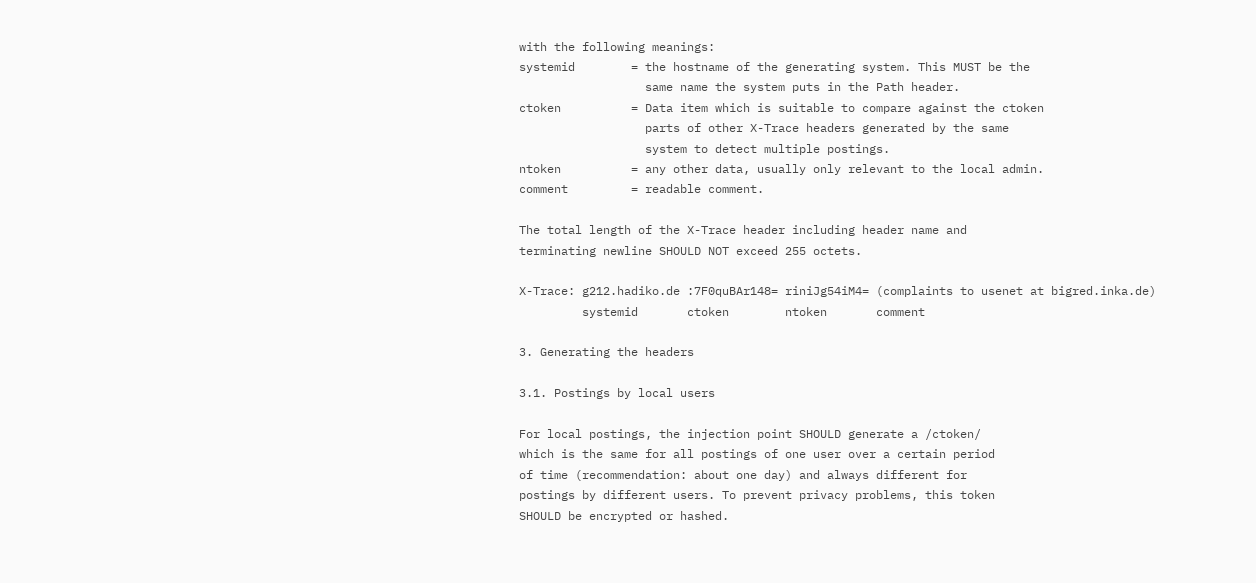with the following meanings:
systemid        = the hostname of the generating system. This MUST be the
                  same name the system puts in the Path header.
ctoken          = Data item which is suitable to compare against the ctoken
                  parts of other X-Trace headers generated by the same
                  system to detect multiple postings.
ntoken          = any other data, usually only relevant to the local admin.
comment         = readable comment.

The total length of the X-Trace header including header name and
terminating newline SHOULD NOT exceed 255 octets.

X-Trace: g212.hadiko.de :7F0quBAr148= riniJg54iM4= (complaints to usenet at bigred.inka.de)
         systemid       ctoken        ntoken       comment

3. Generating the headers

3.1. Postings by local users

For local postings, the injection point SHOULD generate a /ctoken/
which is the same for all postings of one user over a certain period
of time (recommendation: about one day) and always different for
postings by different users. To prevent privacy problems, this token
SHOULD be encrypted or hashed.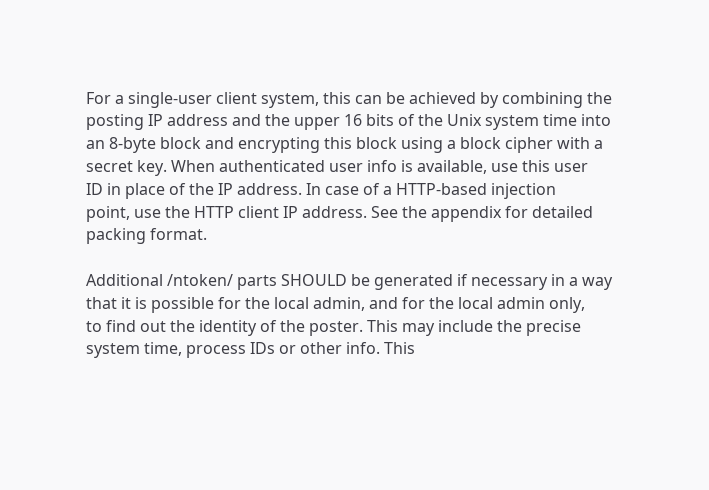For a single-user client system, this can be achieved by combining the
posting IP address and the upper 16 bits of the Unix system time into
an 8-byte block and encrypting this block using a block cipher with a
secret key. When authenticated user info is available, use this user
ID in place of the IP address. In case of a HTTP-based injection
point, use the HTTP client IP address. See the appendix for detailed
packing format.

Additional /ntoken/ parts SHOULD be generated if necessary in a way
that it is possible for the local admin, and for the local admin only,
to find out the identity of the poster. This may include the precise
system time, process IDs or other info. This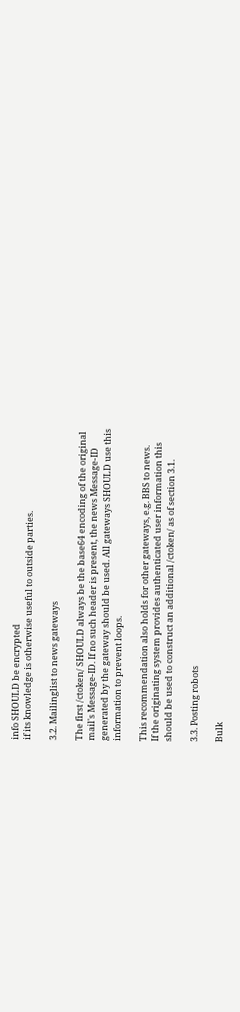info SHOULD be encrypted
if its knowledge is otherwise useful to outside parties.

3.2. Mailinglist to news gateways

The first /ctoken/ SHOULD always be the base64 encoding of the original
mail's Message-ID. If no such header is present, the news Message-ID
generated by the gateway should be used. All gateways SHOULD use this
information to prevent loops.

This recommendation also holds for other gateways, e.g. BBS to news.
If the originating system provides authenticated user information this
should be used to construct an additional /ctoken/ as of section 3.1.

3.3. Posting robots

Bulk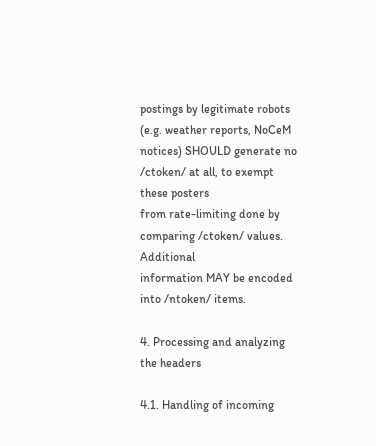postings by legitimate robots (e.g. weather reports, NoCeM
notices) SHOULD generate no /ctoken/ at all, to exempt these posters
from rate-limiting done by comparing /ctoken/ values. Additional
information MAY be encoded into /ntoken/ items.

4. Processing and analyzing the headers

4.1. Handling of incoming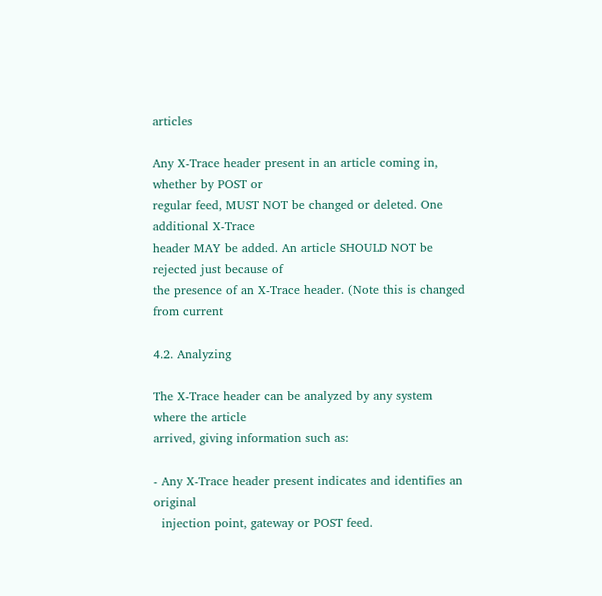articles

Any X-Trace header present in an article coming in, whether by POST or
regular feed, MUST NOT be changed or deleted. One additional X-Trace
header MAY be added. An article SHOULD NOT be rejected just because of
the presence of an X-Trace header. (Note this is changed from current

4.2. Analyzing

The X-Trace header can be analyzed by any system where the article
arrived, giving information such as:

- Any X-Trace header present indicates and identifies an original
  injection point, gateway or POST feed.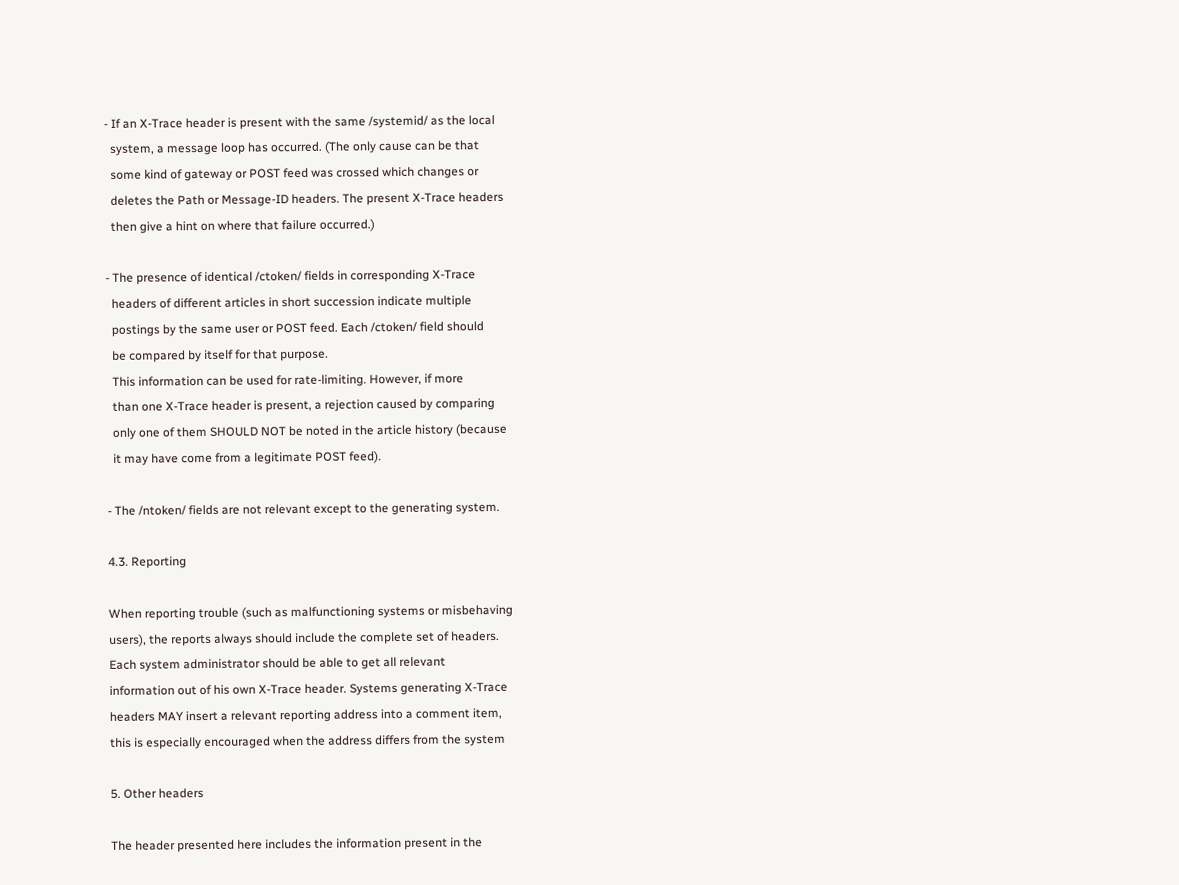- If an X-Trace header is present with the same /systemid/ as the local
  system, a message loop has occurred. (The only cause can be that
  some kind of gateway or POST feed was crossed which changes or
  deletes the Path or Message-ID headers. The present X-Trace headers
  then give a hint on where that failure occurred.)

- The presence of identical /ctoken/ fields in corresponding X-Trace
  headers of different articles in short succession indicate multiple
  postings by the same user or POST feed. Each /ctoken/ field should
  be compared by itself for that purpose.
  This information can be used for rate-limiting. However, if more
  than one X-Trace header is present, a rejection caused by comparing
  only one of them SHOULD NOT be noted in the article history (because
  it may have come from a legitimate POST feed).

- The /ntoken/ fields are not relevant except to the generating system.

4.3. Reporting

When reporting trouble (such as malfunctioning systems or misbehaving
users), the reports always should include the complete set of headers.
Each system administrator should be able to get all relevant
information out of his own X-Trace header. Systems generating X-Trace
headers MAY insert a relevant reporting address into a comment item,
this is especially encouraged when the address differs from the system

5. Other headers

The header presented here includes the information present in the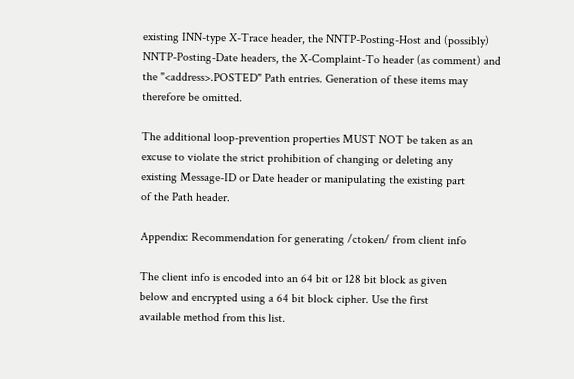existing INN-type X-Trace header, the NNTP-Posting-Host and (possibly)
NNTP-Posting-Date headers, the X-Complaint-To header (as comment) and
the "<address>.POSTED" Path entries. Generation of these items may
therefore be omitted.

The additional loop-prevention properties MUST NOT be taken as an
excuse to violate the strict prohibition of changing or deleting any
existing Message-ID or Date header or manipulating the existing part
of the Path header.

Appendix: Recommendation for generating /ctoken/ from client info

The client info is encoded into an 64 bit or 128 bit block as given
below and encrypted using a 64 bit block cipher. Use the first
available method from this list.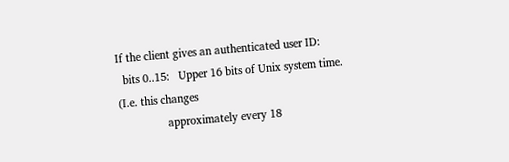If the client gives an authenticated user ID:
  bits 0..15:   Upper 16 bits of Unix system time. (I.e. this changes
                approximately every 18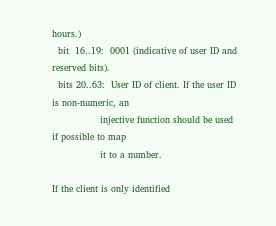hours.)
  bit  16..19:  0001 (indicative of user ID and reserved bits).
  bits 20..63:  User ID of client. If the user ID is non-numeric, an
                injective function should be used if possible to map
                it to a number.

If the client is only identified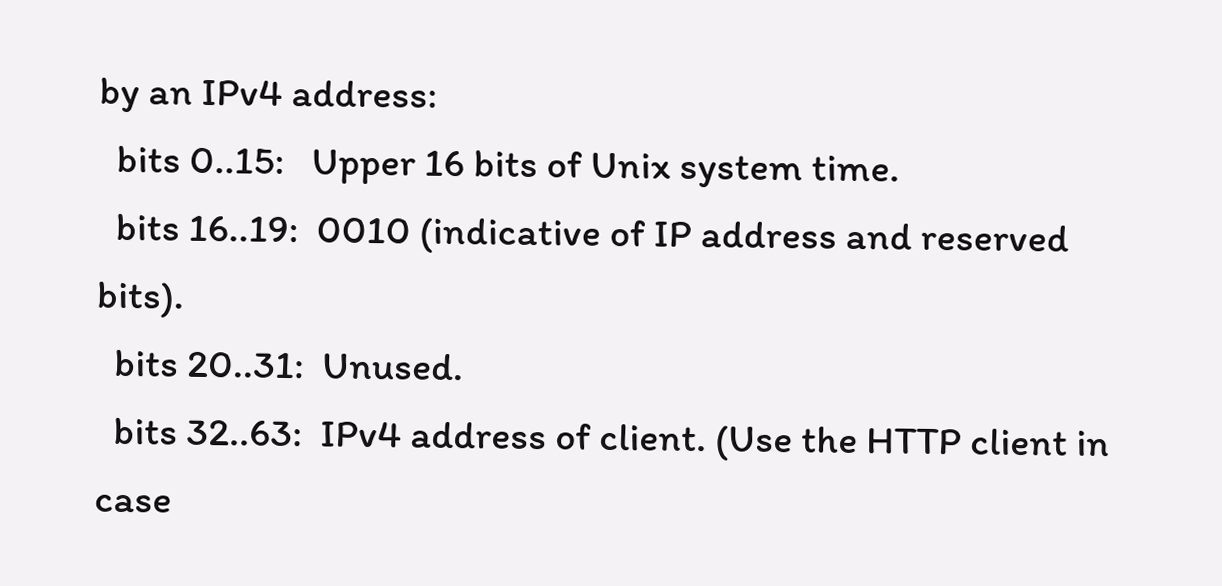by an IPv4 address:
  bits 0..15:   Upper 16 bits of Unix system time.
  bits 16..19:  0010 (indicative of IP address and reserved bits).
  bits 20..31:  Unused.
  bits 32..63:  IPv4 address of client. (Use the HTTP client in case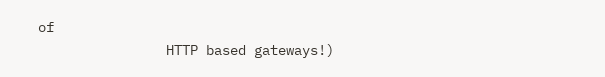of
                HTTP based gateways!)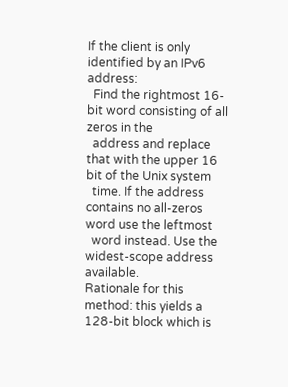If the client is only identified by an IPv6 address:
  Find the rightmost 16-bit word consisting of all zeros in the
  address and replace that with the upper 16 bit of the Unix system
  time. If the address contains no all-zeros word use the leftmost
  word instead. Use the widest-scope address available.
Rationale for this method: this yields a 128-bit block which is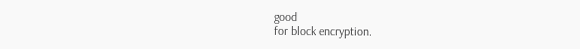good
for block encryption.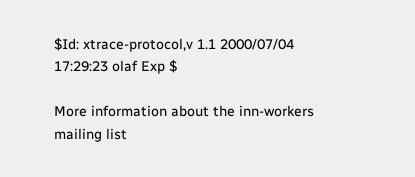$Id: xtrace-protocol,v 1.1 2000/07/04 17:29:23 olaf Exp $

More information about the inn-workers mailing list